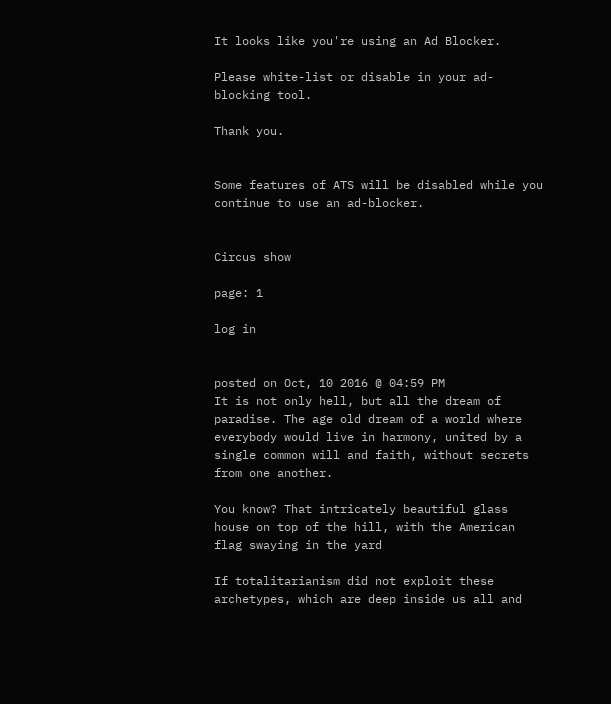It looks like you're using an Ad Blocker.

Please white-list or disable in your ad-blocking tool.

Thank you.


Some features of ATS will be disabled while you continue to use an ad-blocker.


Circus show

page: 1

log in


posted on Oct, 10 2016 @ 04:59 PM
It is not only hell, but all the dream of paradise. The age old dream of a world where everybody would live in harmony, united by a single common will and faith, without secrets from one another.

You know? That intricately beautiful glass house on top of the hill, with the American flag swaying in the yard

If totalitarianism did not exploit these archetypes, which are deep inside us all and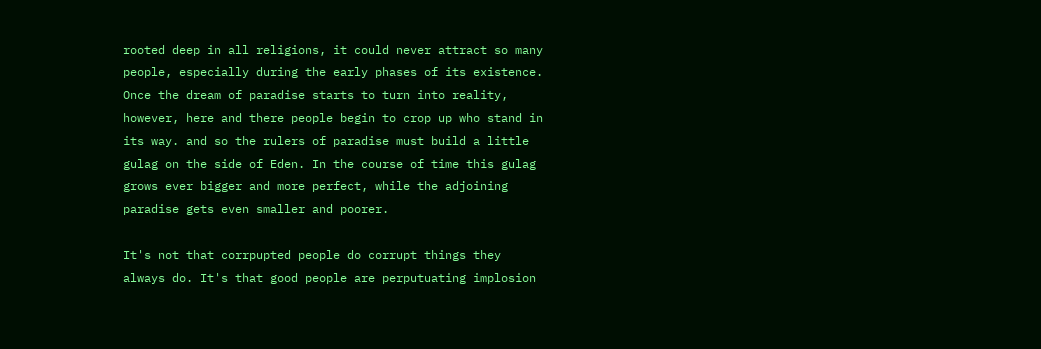rooted deep in all religions, it could never attract so many people, especially during the early phases of its existence. Once the dream of paradise starts to turn into reality, however, here and there people begin to crop up who stand in its way. and so the rulers of paradise must build a little gulag on the side of Eden. In the course of time this gulag grows ever bigger and more perfect, while the adjoining paradise gets even smaller and poorer.

It's not that corrpupted people do corrupt things they always do. It's that good people are perputuating implosion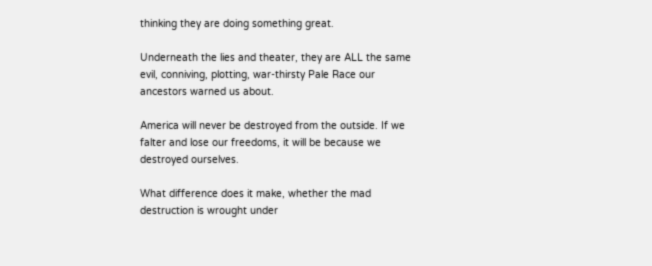thinking they are doing something great.

Underneath the lies and theater, they are ALL the same evil, conniving, plotting, war-thirsty Pale Race our ancestors warned us about.

America will never be destroyed from the outside. If we falter and lose our freedoms, it will be because we destroyed ourselves.

What difference does it make, whether the mad destruction is wrought under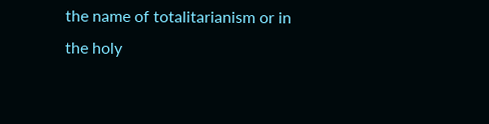the name of totalitarianism or in the holy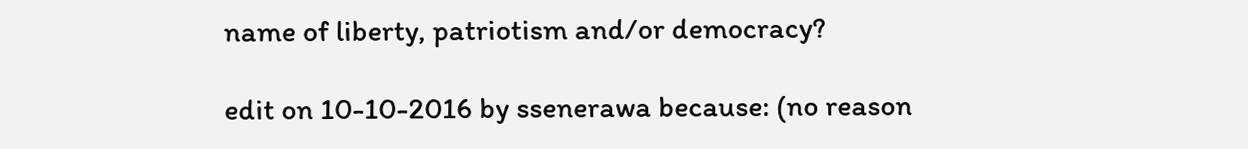name of liberty, patriotism and/or democracy?

edit on 10-10-2016 by ssenerawa because: (no reason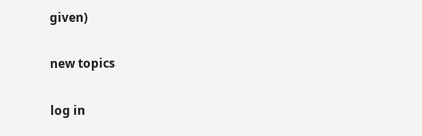given)

new topics

log in